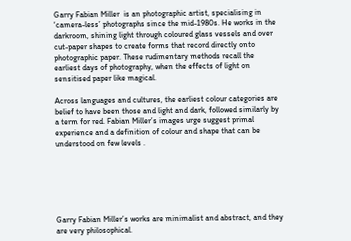Garry Fabian Miller  is an photographic artist, specialising in ‘camera-less’ photographs since the mid-1980s. He works in the darkroom, shining light through coloured glass vessels and over cut-paper shapes to create forms that record directly onto photographic paper. These rudimentary methods recall the earliest days of photography, when the effects of light on sensitised paper like magical.

Across languages and cultures, the earliest colour categories are belief to have been those and light and dark, followed similarly by a term for red. Fabian Miller’s images urge suggest primal experience and a definition of colour and shape that can be understood on few levels .






Garry Fabian Miller’s works are minimalist and abstract, and they are very philosophical.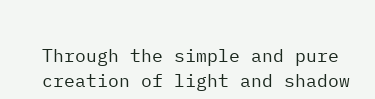Through the simple and pure creation of light and shadow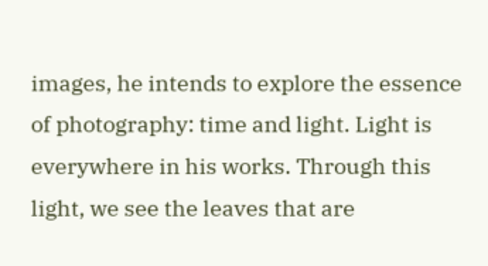images, he intends to explore the essence of photography: time and light. Light is everywhere in his works. Through this light, we see the leaves that are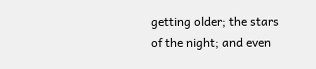getting older; the stars of the night; and even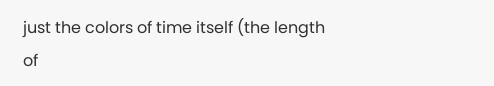just the colors of time itself (the length of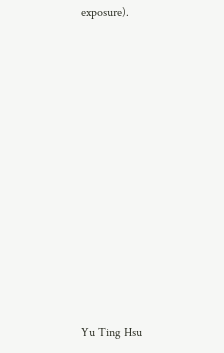exposure).















Yu Ting Hsu